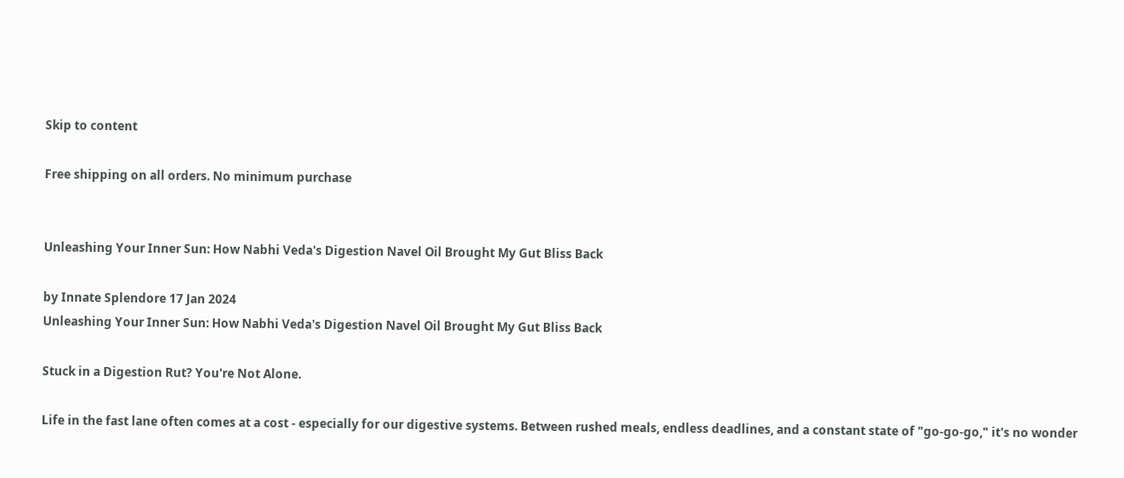Skip to content

Free shipping on all orders. No minimum purchase


Unleashing Your Inner Sun: How Nabhi Veda's Digestion Navel Oil Brought My Gut Bliss Back

by Innate Splendore 17 Jan 2024
Unleashing Your Inner Sun: How Nabhi Veda's Digestion Navel Oil Brought My Gut Bliss Back

Stuck in a Digestion Rut? You're Not Alone.

Life in the fast lane often comes at a cost - especially for our digestive systems. Between rushed meals, endless deadlines, and a constant state of "go-go-go," it's no wonder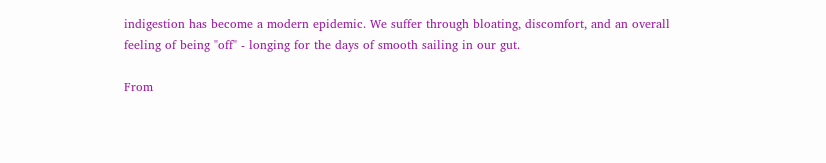indigestion has become a modern epidemic. We suffer through bloating, discomfort, and an overall feeling of being "off" - longing for the days of smooth sailing in our gut.

From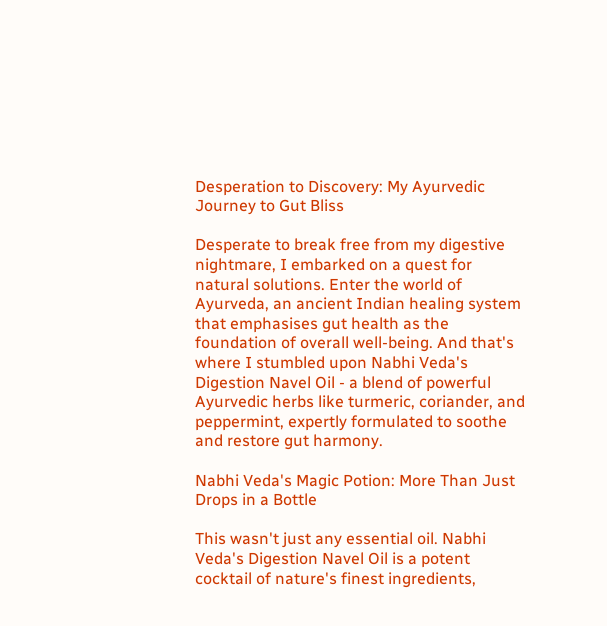Desperation to Discovery: My Ayurvedic Journey to Gut Bliss

Desperate to break free from my digestive nightmare, I embarked on a quest for natural solutions. Enter the world of Ayurveda, an ancient Indian healing system that emphasises gut health as the foundation of overall well-being. And that's where I stumbled upon Nabhi Veda's Digestion Navel Oil - a blend of powerful Ayurvedic herbs like turmeric, coriander, and peppermint, expertly formulated to soothe and restore gut harmony.

Nabhi Veda's Magic Potion: More Than Just Drops in a Bottle

This wasn't just any essential oil. Nabhi Veda's Digestion Navel Oil is a potent cocktail of nature's finest ingredients,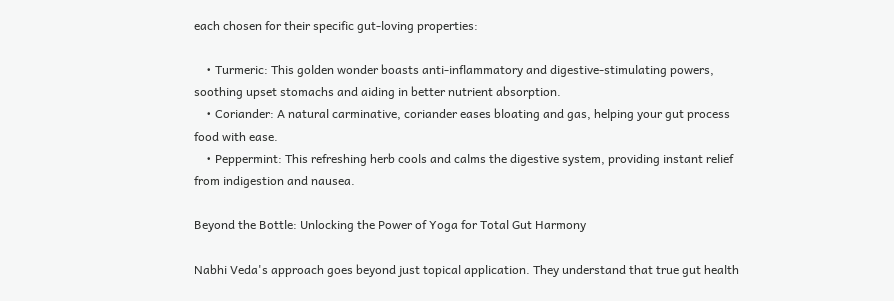each chosen for their specific gut-loving properties:

    • Turmeric: This golden wonder boasts anti-inflammatory and digestive-stimulating powers, soothing upset stomachs and aiding in better nutrient absorption.
    • Coriander: A natural carminative, coriander eases bloating and gas, helping your gut process food with ease.
    • Peppermint: This refreshing herb cools and calms the digestive system, providing instant relief from indigestion and nausea.

Beyond the Bottle: Unlocking the Power of Yoga for Total Gut Harmony

Nabhi Veda's approach goes beyond just topical application. They understand that true gut health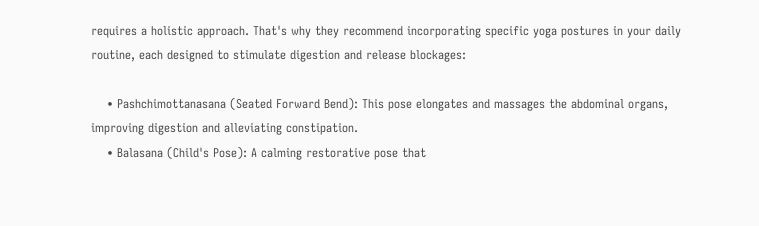requires a holistic approach. That's why they recommend incorporating specific yoga postures in your daily routine, each designed to stimulate digestion and release blockages:

    • Pashchimottanasana (Seated Forward Bend): This pose elongates and massages the abdominal organs, improving digestion and alleviating constipation.
    • Balasana (Child's Pose): A calming restorative pose that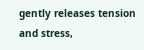gently releases tension and stress,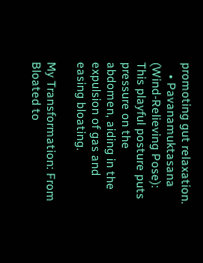promoting gut relaxation.
    • Pavanamuktasana (Wind-Relieving Pose): This playful posture puts pressure on the abdomen, aiding in the expulsion of gas and easing bloating.

My Transformation: From Bloated to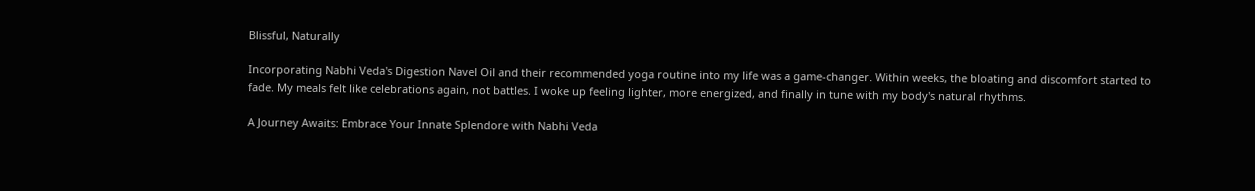Blissful, Naturally

Incorporating Nabhi Veda's Digestion Navel Oil and their recommended yoga routine into my life was a game-changer. Within weeks, the bloating and discomfort started to fade. My meals felt like celebrations again, not battles. I woke up feeling lighter, more energized, and finally in tune with my body's natural rhythms.

A Journey Awaits: Embrace Your Innate Splendore with Nabhi Veda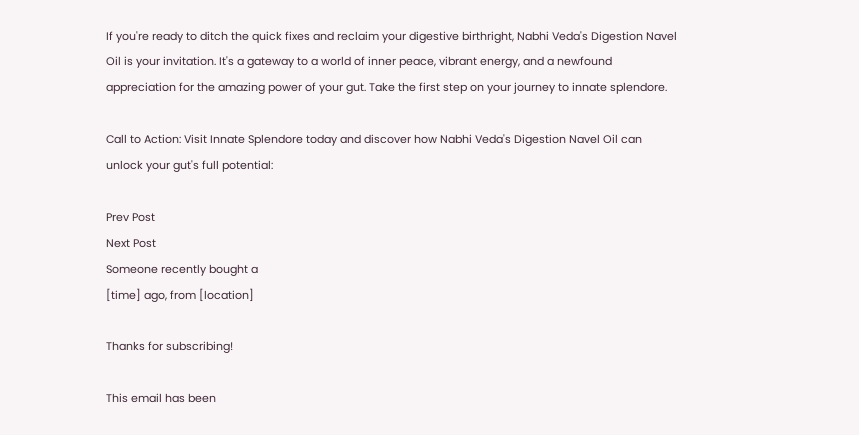If you're ready to ditch the quick fixes and reclaim your digestive birthright, Nabhi Veda's Digestion Navel Oil is your invitation. It's a gateway to a world of inner peace, vibrant energy, and a newfound appreciation for the amazing power of your gut. Take the first step on your journey to innate splendore.

Call to Action: Visit Innate Splendore today and discover how Nabhi Veda's Digestion Navel Oil can unlock your gut's full potential:

Prev Post
Next Post
Someone recently bought a
[time] ago, from [location]

Thanks for subscribing!

This email has been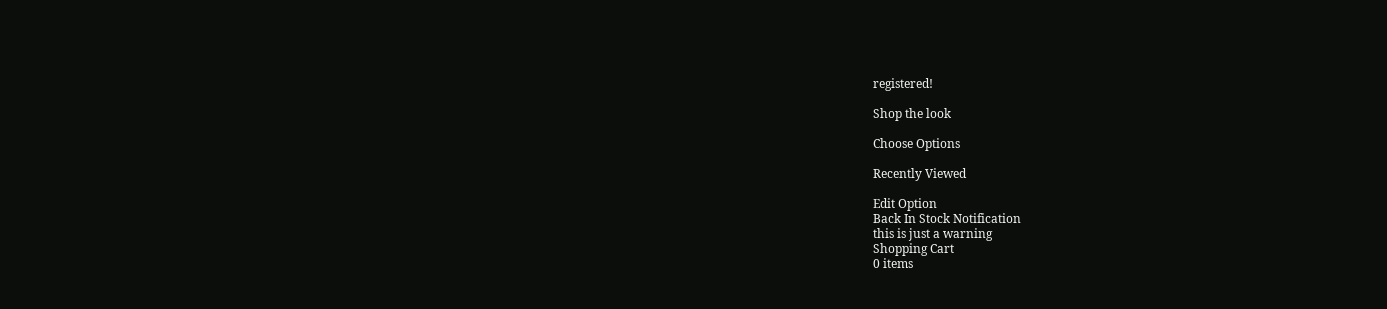registered!

Shop the look

Choose Options

Recently Viewed

Edit Option
Back In Stock Notification
this is just a warning
Shopping Cart
0 items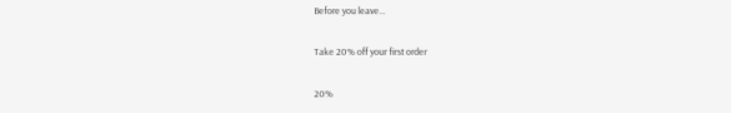Before you leave...

Take 20% off your first order

20%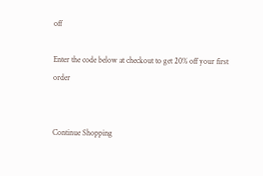off

Enter the code below at checkout to get 20% off your first order


Continue Shopping